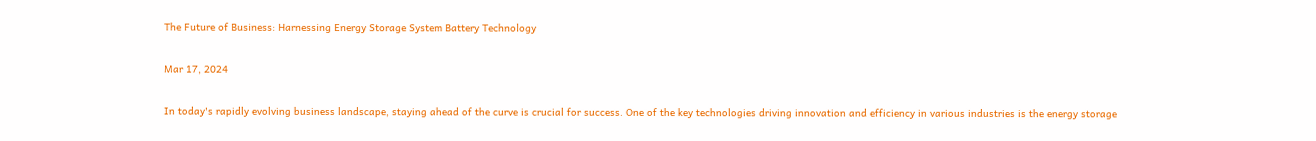The Future of Business: Harnessing Energy Storage System Battery Technology

Mar 17, 2024

In today's rapidly evolving business landscape, staying ahead of the curve is crucial for success. One of the key technologies driving innovation and efficiency in various industries is the energy storage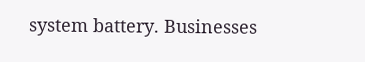system battery. Businesses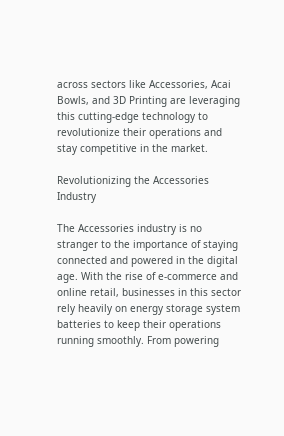across sectors like Accessories, Acai Bowls, and 3D Printing are leveraging this cutting-edge technology to revolutionize their operations and stay competitive in the market.

Revolutionizing the Accessories Industry

The Accessories industry is no stranger to the importance of staying connected and powered in the digital age. With the rise of e-commerce and online retail, businesses in this sector rely heavily on energy storage system batteries to keep their operations running smoothly. From powering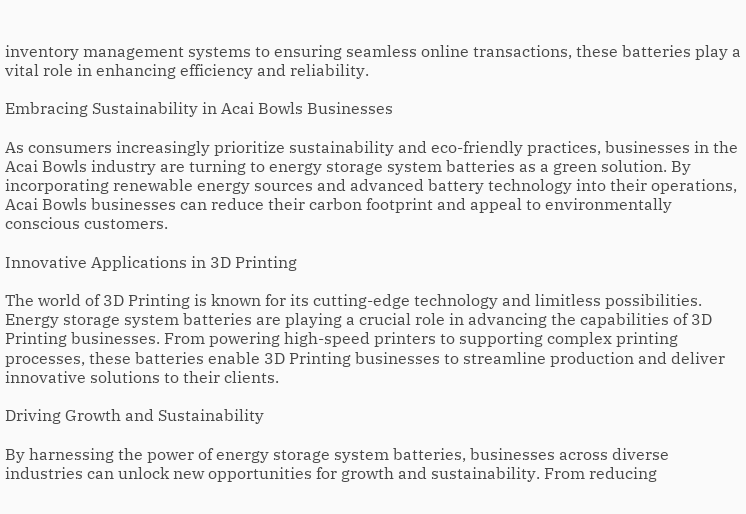inventory management systems to ensuring seamless online transactions, these batteries play a vital role in enhancing efficiency and reliability.

Embracing Sustainability in Acai Bowls Businesses

As consumers increasingly prioritize sustainability and eco-friendly practices, businesses in the Acai Bowls industry are turning to energy storage system batteries as a green solution. By incorporating renewable energy sources and advanced battery technology into their operations, Acai Bowls businesses can reduce their carbon footprint and appeal to environmentally conscious customers.

Innovative Applications in 3D Printing

The world of 3D Printing is known for its cutting-edge technology and limitless possibilities. Energy storage system batteries are playing a crucial role in advancing the capabilities of 3D Printing businesses. From powering high-speed printers to supporting complex printing processes, these batteries enable 3D Printing businesses to streamline production and deliver innovative solutions to their clients.

Driving Growth and Sustainability

By harnessing the power of energy storage system batteries, businesses across diverse industries can unlock new opportunities for growth and sustainability. From reducing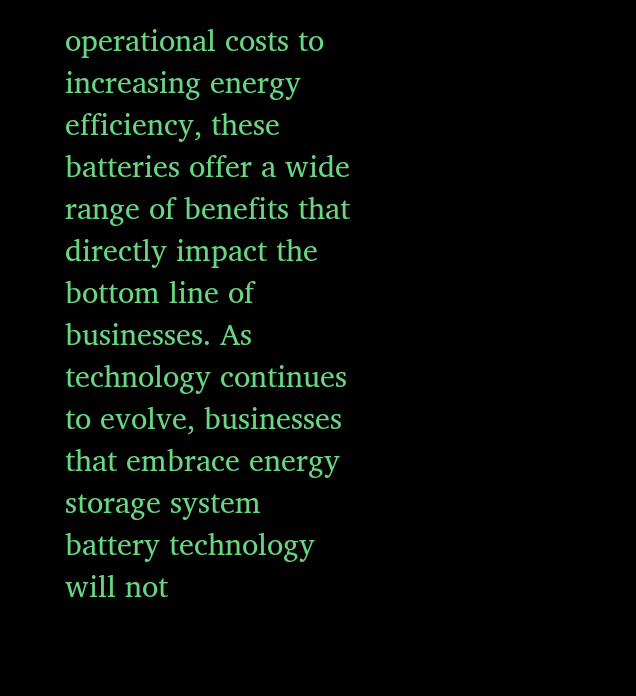operational costs to increasing energy efficiency, these batteries offer a wide range of benefits that directly impact the bottom line of businesses. As technology continues to evolve, businesses that embrace energy storage system battery technology will not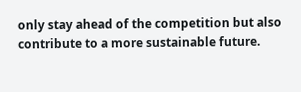only stay ahead of the competition but also contribute to a more sustainable future.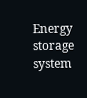Energy storage system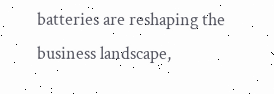batteries are reshaping the business landscape,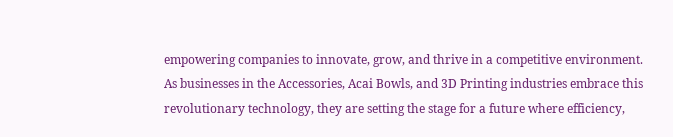empowering companies to innovate, grow, and thrive in a competitive environment. As businesses in the Accessories, Acai Bowls, and 3D Printing industries embrace this revolutionary technology, they are setting the stage for a future where efficiency,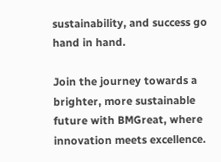sustainability, and success go hand in hand.

Join the journey towards a brighter, more sustainable future with BMGreat, where innovation meets excellence.